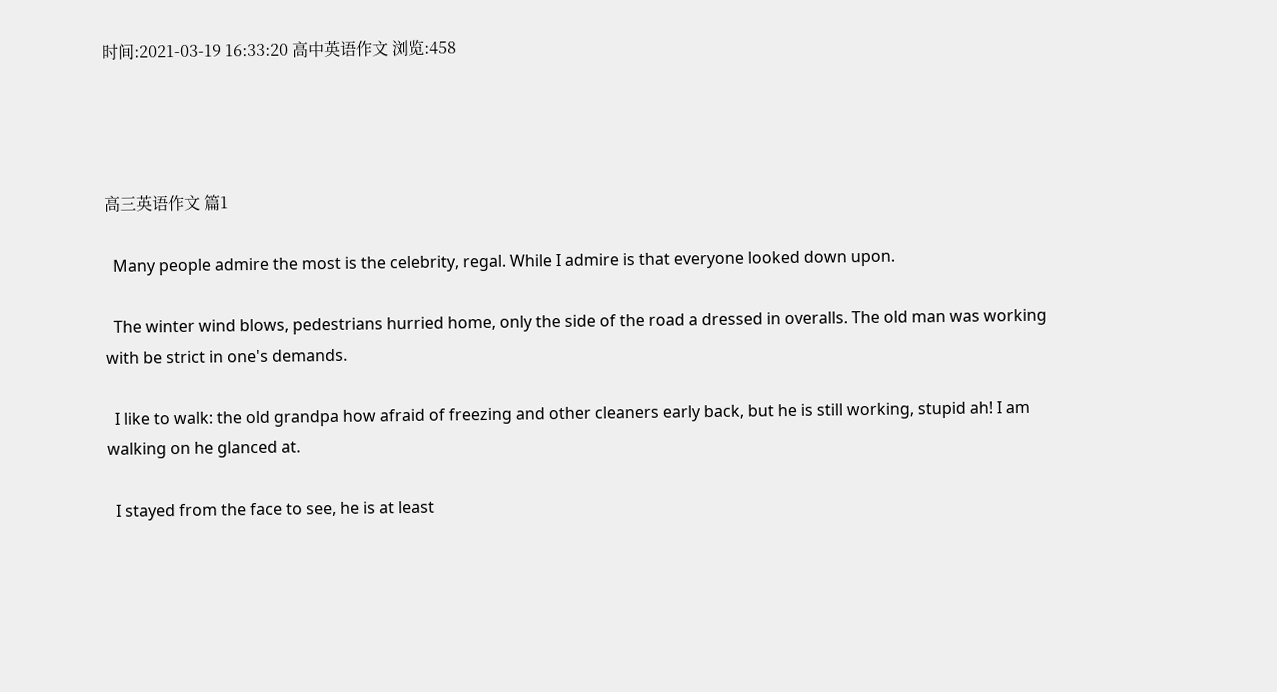时间:2021-03-19 16:33:20 高中英语作文 浏览:458




高三英语作文 篇1

  Many people admire the most is the celebrity, regal. While I admire is that everyone looked down upon.

  The winter wind blows, pedestrians hurried home, only the side of the road a dressed in overalls. The old man was working with be strict in one's demands.

  I like to walk: the old grandpa how afraid of freezing and other cleaners early back, but he is still working, stupid ah! I am walking on he glanced at.

  I stayed from the face to see, he is at least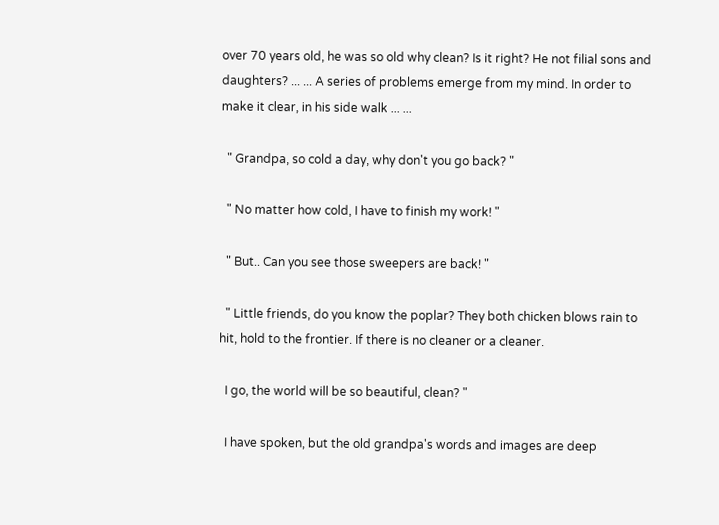over 70 years old, he was so old why clean? Is it right? He not filial sons and daughters? ... ... A series of problems emerge from my mind. In order to make it clear, in his side walk ... ...

  " Grandpa, so cold a day, why don't you go back? "

  " No matter how cold, I have to finish my work! "

  " But.. Can you see those sweepers are back! "

  " Little friends, do you know the poplar? They both chicken blows rain to hit, hold to the frontier. If there is no cleaner or a cleaner.

  I go, the world will be so beautiful, clean? "

  I have spoken, but the old grandpa's words and images are deep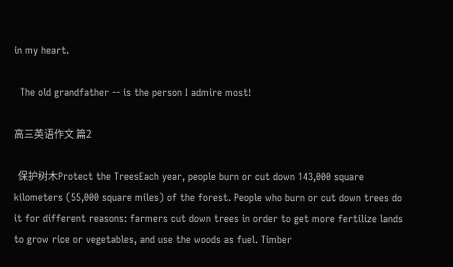in my heart.

  The old grandfather -- is the person I admire most!

高三英语作文 篇2

  保护树木Protect the TreesEach year, people burn or cut down 143,000 square kilometers (55,000 square miles) of the forest. People who burn or cut down trees do it for different reasons: farmers cut down trees in order to get more fertilize lands to grow rice or vegetables, and use the woods as fuel. Timber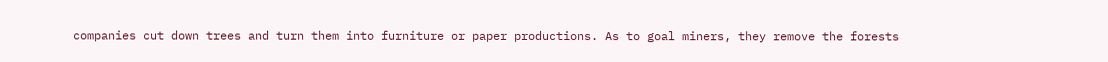companies cut down trees and turn them into furniture or paper productions. As to goal miners, they remove the forests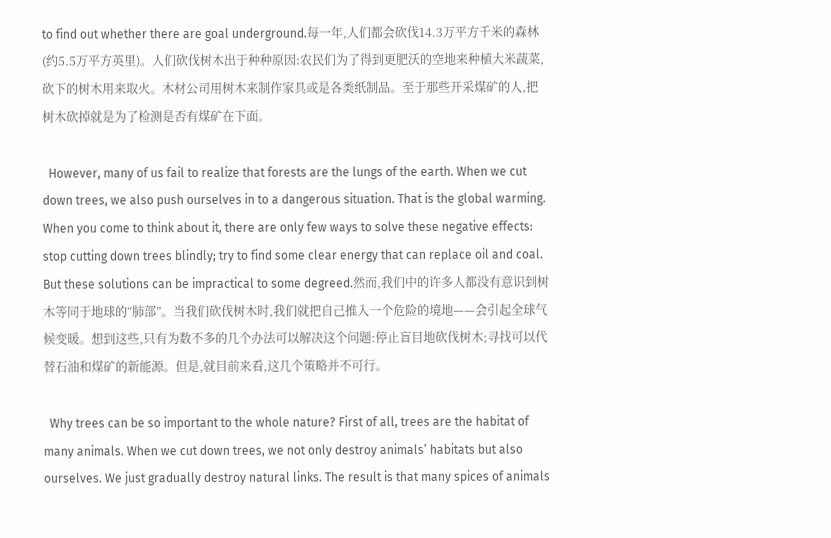to find out whether there are goal underground.每一年,人们都会砍伐14.3万平方千米的森林(约5.5万平方英里)。人们砍伐树木出于种种原因:农民们为了得到更肥沃的空地来种植大米蔬菜,砍下的树木用来取火。木材公司用树木来制作家具或是各类纸制品。至于那些开采煤矿的人,把树木砍掉就是为了检测是否有煤矿在下面。

  However, many of us fail to realize that forests are the lungs of the earth. When we cut down trees, we also push ourselves in to a dangerous situation. That is the global warming. When you come to think about it, there are only few ways to solve these negative effects: stop cutting down trees blindly; try to find some clear energy that can replace oil and coal. But these solutions can be impractical to some degreed.然而,我们中的许多人都没有意识到树木等同于地球的“肺部”。当我们砍伐树木时,我们就把自己推入一个危险的境地——会引起全球气候变暖。想到这些,只有为数不多的几个办法可以解决这个问题:停止盲目地砍伐树木;寻找可以代替石油和煤矿的新能源。但是,就目前来看,这几个策略并不可行。

  Why trees can be so important to the whole nature? First of all, trees are the habitat of many animals. When we cut down trees, we not only destroy animals’ habitats but also ourselves. We just gradually destroy natural links. The result is that many spices of animals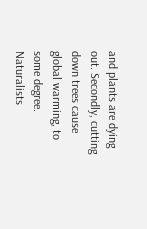and plants are dying out. Secondly, cutting down trees cause global warming, to some degree. Naturalists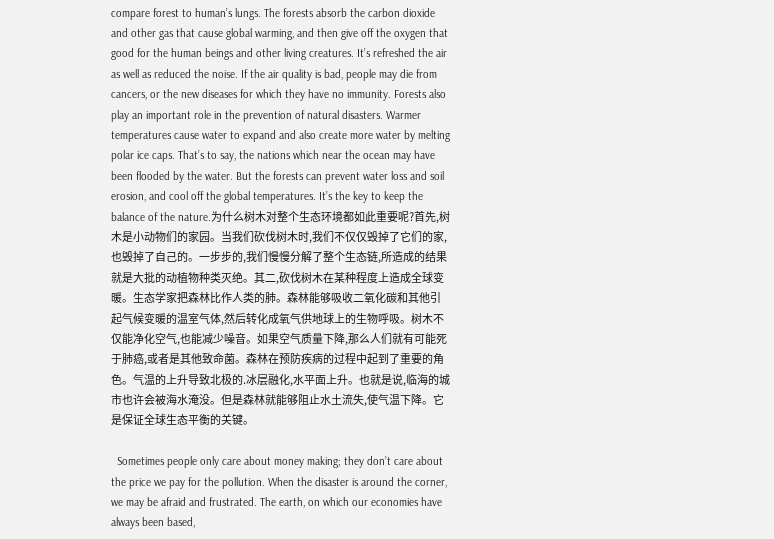compare forest to human’s lungs. The forests absorb the carbon dioxide and other gas that cause global warming, and then give off the oxygen that good for the human beings and other living creatures. It’s refreshed the air as well as reduced the noise. If the air quality is bad, people may die from cancers, or the new diseases for which they have no immunity. Forests also play an important role in the prevention of natural disasters. Warmer temperatures cause water to expand and also create more water by melting polar ice caps. That’s to say, the nations which near the ocean may have been flooded by the water. But the forests can prevent water loss and soil erosion, and cool off the global temperatures. It’s the key to keep the balance of the nature.为什么树木对整个生态环境都如此重要呢?首先,树木是小动物们的家园。当我们砍伐树木时,我们不仅仅毁掉了它们的家,也毁掉了自己的。一步步的,我们慢慢分解了整个生态链,所造成的结果就是大批的动植物种类灭绝。其二,砍伐树木在某种程度上造成全球变暖。生态学家把森林比作人类的肺。森林能够吸收二氧化碳和其他引起气候变暖的温室气体,然后转化成氧气供地球上的生物呼吸。树木不仅能净化空气,也能减少噪音。如果空气质量下降,那么人们就有可能死于肺癌,或者是其他致命菌。森林在预防疾病的过程中起到了重要的角色。气温的上升导致北极的.冰层融化,水平面上升。也就是说,临海的城市也许会被海水淹没。但是森林就能够阻止水土流失,使气温下降。它是保证全球生态平衡的关键。

  Sometimes people only care about money making; they don’t care about the price we pay for the pollution. When the disaster is around the corner, we may be afraid and frustrated. The earth, on which our economies have always been based,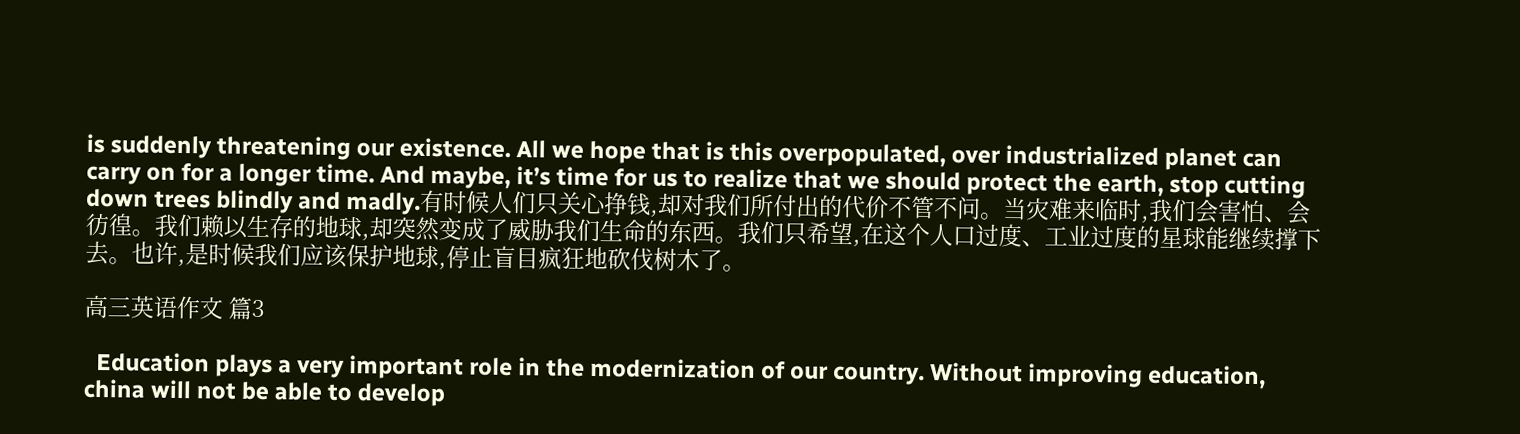is suddenly threatening our existence. All we hope that is this overpopulated, over industrialized planet can carry on for a longer time. And maybe, it’s time for us to realize that we should protect the earth, stop cutting down trees blindly and madly.有时候人们只关心挣钱,却对我们所付出的代价不管不问。当灾难来临时,我们会害怕、会彷徨。我们赖以生存的地球,却突然变成了威胁我们生命的东西。我们只希望,在这个人口过度、工业过度的星球能继续撑下去。也许,是时候我们应该保护地球,停止盲目疯狂地砍伐树木了。

高三英语作文 篇3

  Education plays a very important role in the modernization of our country. Without improving education, china will not be able to develop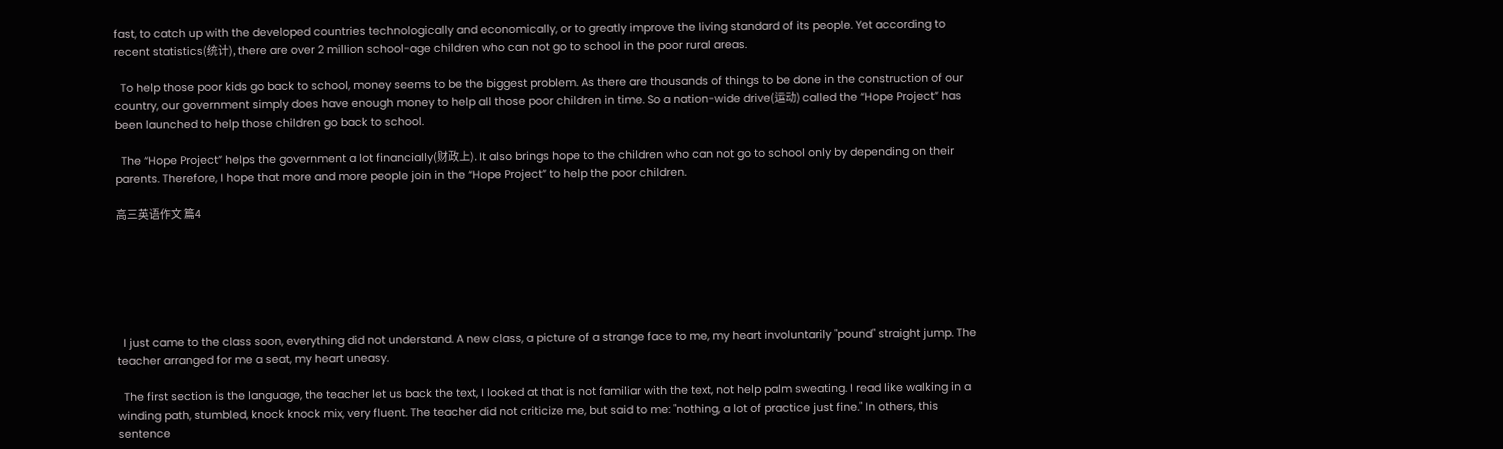fast, to catch up with the developed countries technologically and economically, or to greatly improve the living standard of its people. Yet according to recent statistics(统计), there are over 2 million school-age children who can not go to school in the poor rural areas.

  To help those poor kids go back to school, money seems to be the biggest problem. As there are thousands of things to be done in the construction of our country, our government simply does have enough money to help all those poor children in time. So a nation-wide drive(运动) called the “Hope Project” has been launched to help those children go back to school.

  The “Hope Project” helps the government a lot financially(财政上). It also brings hope to the children who can not go to school only by depending on their parents. Therefore, I hope that more and more people join in the “Hope Project” to help the poor children.

高三英语作文 篇4






  I just came to the class soon, everything did not understand. A new class, a picture of a strange face to me, my heart involuntarily "pound" straight jump. The teacher arranged for me a seat, my heart uneasy.

  The first section is the language, the teacher let us back the text, I looked at that is not familiar with the text, not help palm sweating. I read like walking in a winding path, stumbled, knock knock mix, very fluent. The teacher did not criticize me, but said to me: "nothing, a lot of practice just fine." In others, this sentence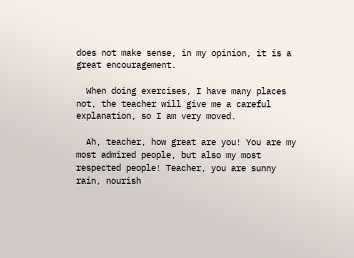does not make sense, in my opinion, it is a great encouragement.

  When doing exercises, I have many places not, the teacher will give me a careful explanation, so I am very moved.

  Ah, teacher, how great are you! You are my most admired people, but also my most respected people! Teacher, you are sunny rain, nourish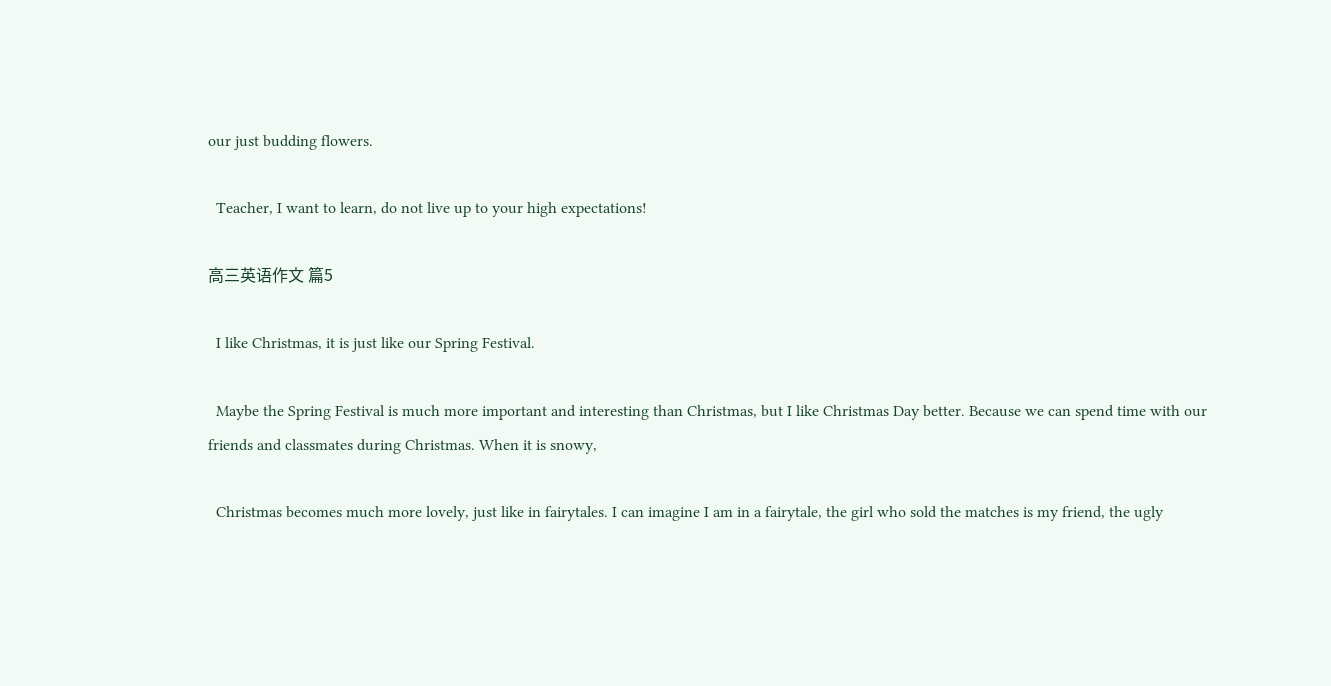our just budding flowers.

  Teacher, I want to learn, do not live up to your high expectations!

高三英语作文 篇5

  I like Christmas, it is just like our Spring Festival.

  Maybe the Spring Festival is much more important and interesting than Christmas, but I like Christmas Day better. Because we can spend time with our friends and classmates during Christmas. When it is snowy,

  Christmas becomes much more lovely, just like in fairytales. I can imagine I am in a fairytale, the girl who sold the matches is my friend, the ugly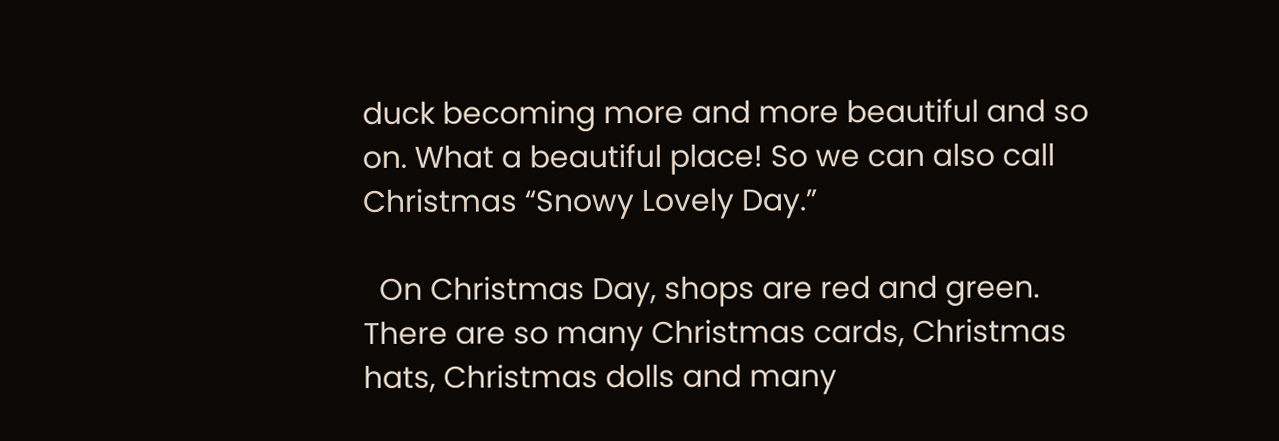duck becoming more and more beautiful and so on. What a beautiful place! So we can also call Christmas “Snowy Lovely Day.”

  On Christmas Day, shops are red and green. There are so many Christmas cards, Christmas hats, Christmas dolls and many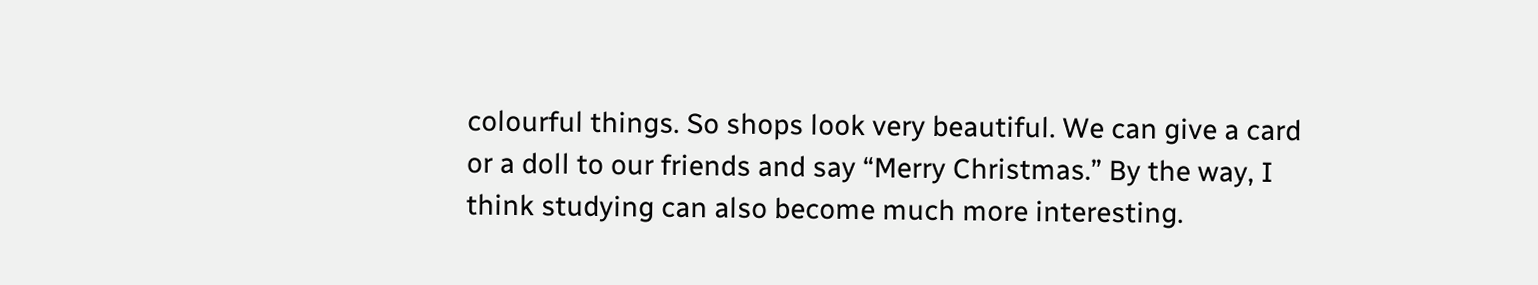colourful things. So shops look very beautiful. We can give a card or a doll to our friends and say “Merry Christmas.” By the way, I think studying can also become much more interesting.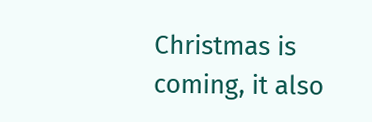Christmas is coming, it also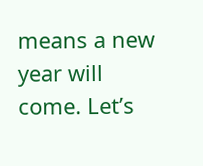means a new year will come. Let’s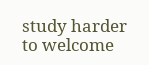study harder to welcome